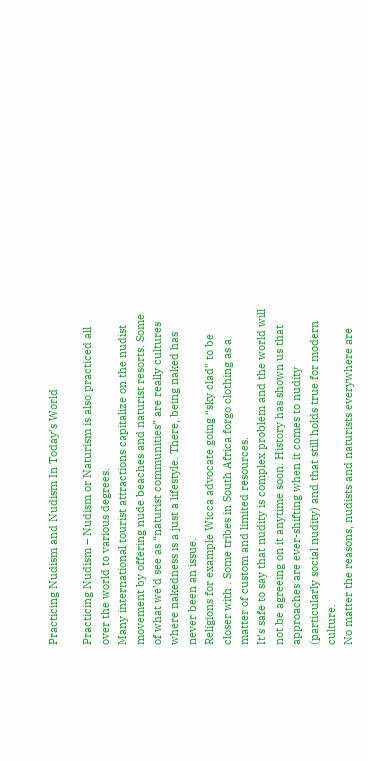Practicing Nudism and Nudism In Today’s World

Practicing Nudism – Nudism or Naturism is also practiced all over the world to various degrees.
Many international tourist attractions capitalize on the nudist movement by offering nude beaches and naturist resorts. Some of what we’d see as “naturist communities” are really cultures where nakedness is a just a lifestyle. There, being naked has never been an issue.
Religions for example Wicca advocate going “sky clad” to be closer with . Some tribes in South Africa forgo clothing as a matter of custom and limited resources.
It’s safe to say that nudity is complex problem and the world will not be agreeing on it anytime soon. History has shown us that approaches are ever-shifting when it comes to nudity (particularly social nudity) and that still holds true for modern culture.
No matter the reasons, nudists and naturists everywhere are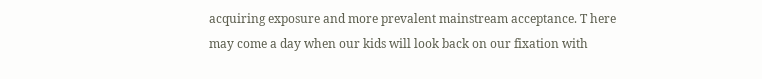acquiring exposure and more prevalent mainstream acceptance. T here may come a day when our kids will look back on our fixation with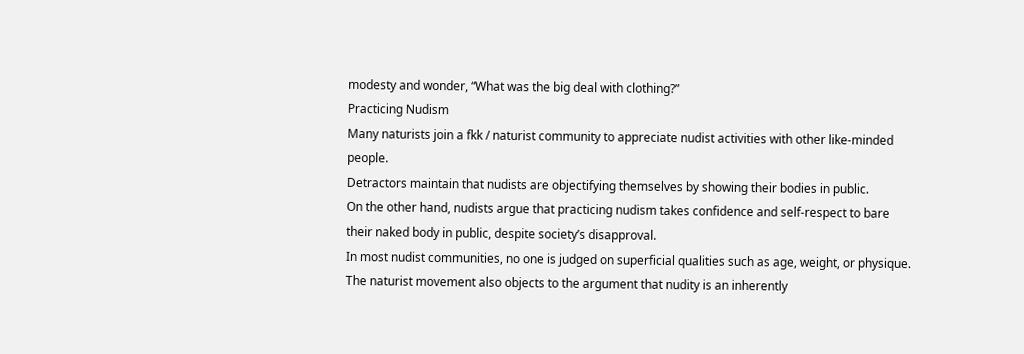modesty and wonder, “What was the big deal with clothing?”
Practicing Nudism
Many naturists join a fkk / naturist community to appreciate nudist activities with other like-minded people.
Detractors maintain that nudists are objectifying themselves by showing their bodies in public.
On the other hand, nudists argue that practicing nudism takes confidence and self-respect to bare their naked body in public, despite society’s disapproval.
In most nudist communities, no one is judged on superficial qualities such as age, weight, or physique. The naturist movement also objects to the argument that nudity is an inherently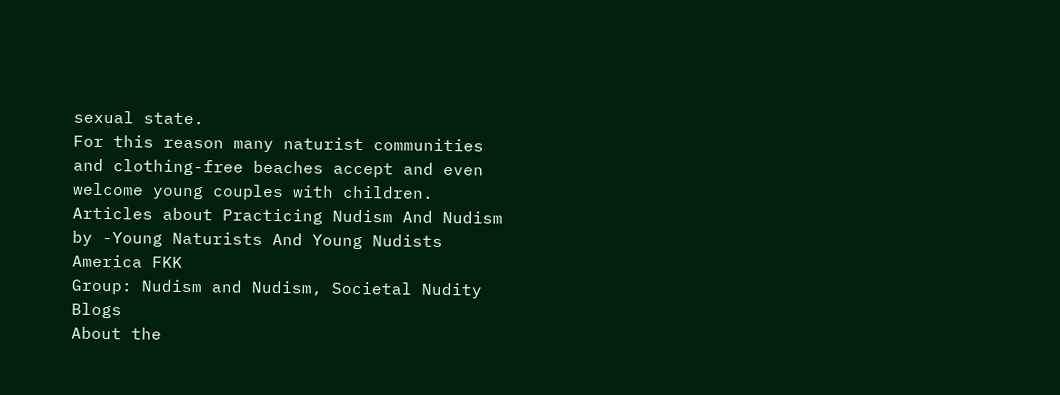sexual state.
For this reason many naturist communities and clothing-free beaches accept and even welcome young couples with children.
Articles about Practicing Nudism And Nudism by -Young Naturists And Young Nudists America FKK
Group: Nudism and Nudism, Societal Nudity Blogs
About the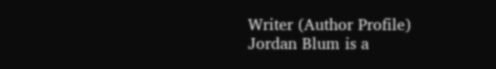Writer (Author Profile)
Jordan Blum is a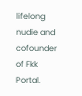lifelong nudie and cofounder of Fkk Portal.